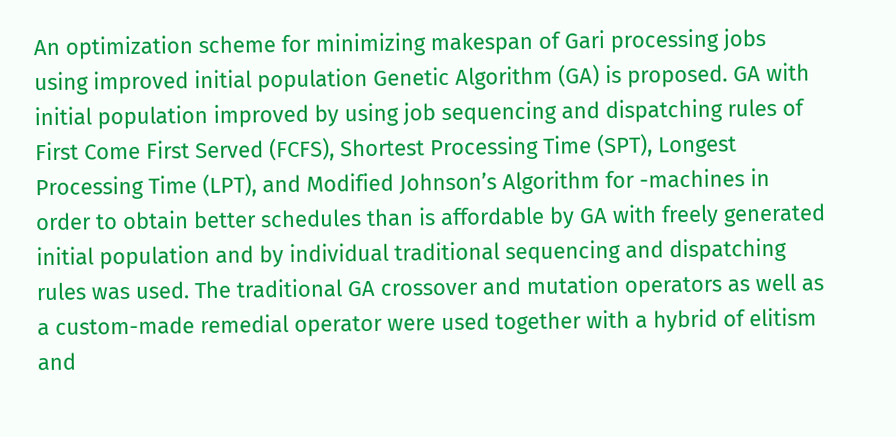An optimization scheme for minimizing makespan of Gari processing jobs using improved initial population Genetic Algorithm (GA) is proposed. GA with initial population improved by using job sequencing and dispatching rules of First Come First Served (FCFS), Shortest Processing Time (SPT), Longest Processing Time (LPT), and Modified Johnson’s Algorithm for -machines in order to obtain better schedules than is affordable by GA with freely generated initial population and by individual traditional sequencing and dispatching rules was used. The traditional GA crossover and mutation operators as well as a custom-made remedial operator were used together with a hybrid of elitism and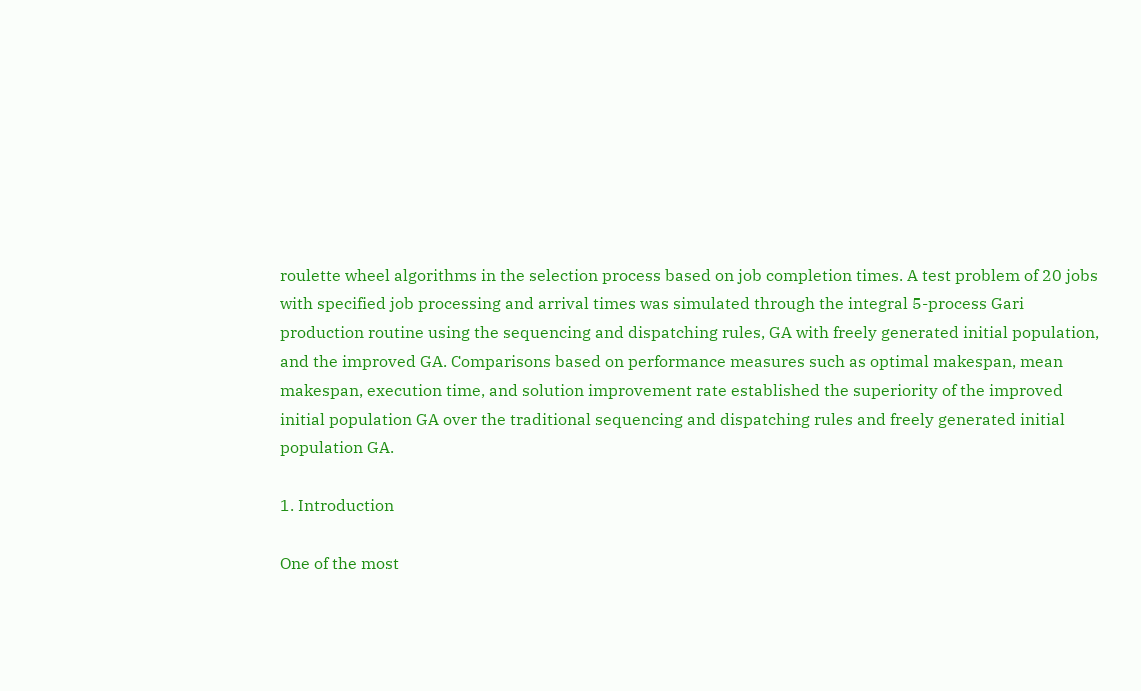roulette wheel algorithms in the selection process based on job completion times. A test problem of 20 jobs with specified job processing and arrival times was simulated through the integral 5-process Gari production routine using the sequencing and dispatching rules, GA with freely generated initial population, and the improved GA. Comparisons based on performance measures such as optimal makespan, mean makespan, execution time, and solution improvement rate established the superiority of the improved initial population GA over the traditional sequencing and dispatching rules and freely generated initial population GA.

1. Introduction

One of the most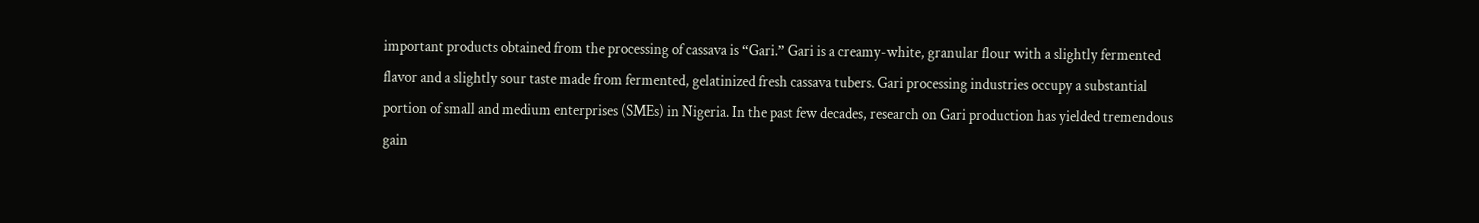important products obtained from the processing of cassava is “Gari.” Gari is a creamy-white, granular flour with a slightly fermented flavor and a slightly sour taste made from fermented, gelatinized fresh cassava tubers. Gari processing industries occupy a substantial portion of small and medium enterprises (SMEs) in Nigeria. In the past few decades, research on Gari production has yielded tremendous gain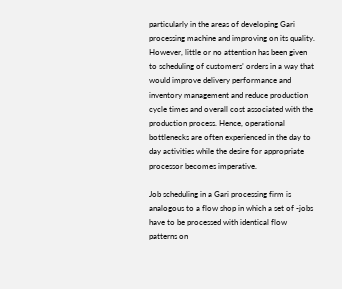particularly in the areas of developing Gari processing machine and improving on its quality. However, little or no attention has been given to scheduling of customers’ orders in a way that would improve delivery performance and inventory management and reduce production cycle times and overall cost associated with the production process. Hence, operational bottlenecks are often experienced in the day to day activities while the desire for appropriate processor becomes imperative.

Job scheduling in a Gari processing firm is analogous to a flow shop in which a set of -jobs have to be processed with identical flow patterns on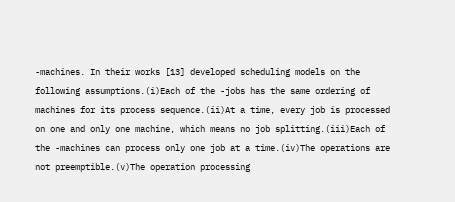-machines. In their works [13] developed scheduling models on the following assumptions.(i)Each of the -jobs has the same ordering of machines for its process sequence.(ii)At a time, every job is processed on one and only one machine, which means no job splitting.(iii)Each of the -machines can process only one job at a time.(iv)The operations are not preemptible.(v)The operation processing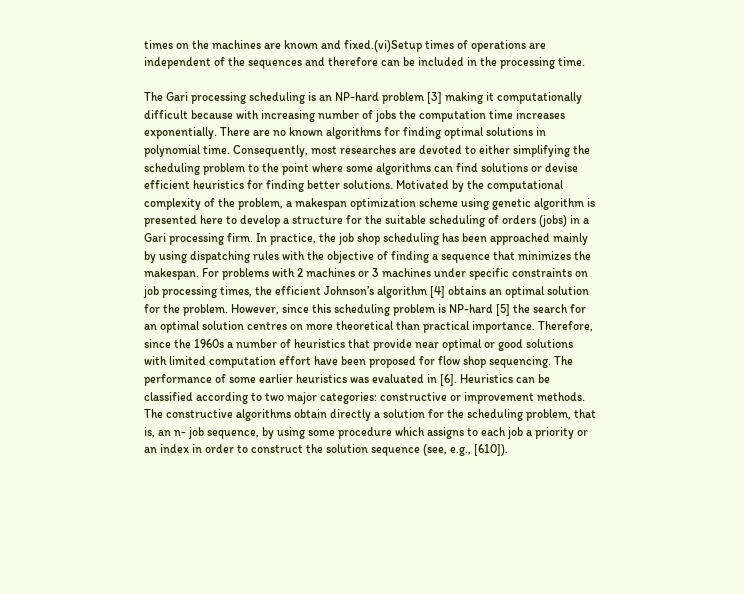times on the machines are known and fixed.(vi)Setup times of operations are independent of the sequences and therefore can be included in the processing time.

The Gari processing scheduling is an NP-hard problem [3] making it computationally difficult because with increasing number of jobs the computation time increases exponentially. There are no known algorithms for finding optimal solutions in polynomial time. Consequently, most researches are devoted to either simplifying the scheduling problem to the point where some algorithms can find solutions or devise efficient heuristics for finding better solutions. Motivated by the computational complexity of the problem, a makespan optimization scheme using genetic algorithm is presented here to develop a structure for the suitable scheduling of orders (jobs) in a Gari processing firm. In practice, the job shop scheduling has been approached mainly by using dispatching rules with the objective of finding a sequence that minimizes the makespan. For problems with 2 machines or 3 machines under specific constraints on job processing times, the efficient Johnson’s algorithm [4] obtains an optimal solution for the problem. However, since this scheduling problem is NP-hard [5] the search for an optimal solution centres on more theoretical than practical importance. Therefore, since the 1960s a number of heuristics that provide near optimal or good solutions with limited computation effort have been proposed for flow shop sequencing. The performance of some earlier heuristics was evaluated in [6]. Heuristics can be classified according to two major categories: constructive or improvement methods. The constructive algorithms obtain directly a solution for the scheduling problem, that is, an n- job sequence, by using some procedure which assigns to each job a priority or an index in order to construct the solution sequence (see, e.g., [610]).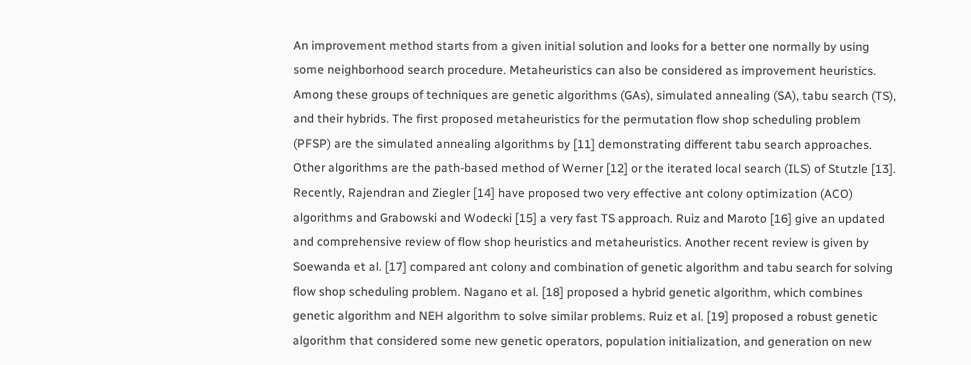An improvement method starts from a given initial solution and looks for a better one normally by using some neighborhood search procedure. Metaheuristics can also be considered as improvement heuristics. Among these groups of techniques are genetic algorithms (GAs), simulated annealing (SA), tabu search (TS), and their hybrids. The first proposed metaheuristics for the permutation flow shop scheduling problem (PFSP) are the simulated annealing algorithms by [11] demonstrating different tabu search approaches. Other algorithms are the path-based method of Werner [12] or the iterated local search (ILS) of Stutzle [13]. Recently, Rajendran and Ziegler [14] have proposed two very effective ant colony optimization (ACO) algorithms and Grabowski and Wodecki [15] a very fast TS approach. Ruiz and Maroto [16] give an updated and comprehensive review of flow shop heuristics and metaheuristics. Another recent review is given by Soewanda et al. [17] compared ant colony and combination of genetic algorithm and tabu search for solving flow shop scheduling problem. Nagano et al. [18] proposed a hybrid genetic algorithm, which combines genetic algorithm and NEH algorithm to solve similar problems. Ruiz et al. [19] proposed a robust genetic algorithm that considered some new genetic operators, population initialization, and generation on new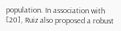population. In association with [20], Ruiz also proposed a robust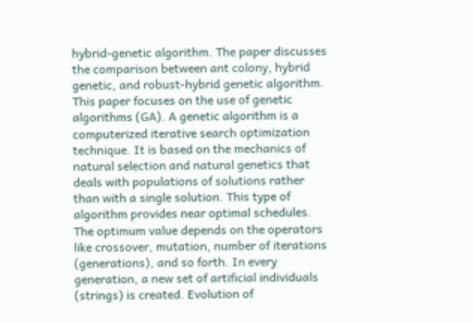hybrid-genetic algorithm. The paper discusses the comparison between ant colony, hybrid genetic, and robust-hybrid genetic algorithm. This paper focuses on the use of genetic algorithms (GA). A genetic algorithm is a computerized iterative search optimization technique. It is based on the mechanics of natural selection and natural genetics that deals with populations of solutions rather than with a single solution. This type of algorithm provides near optimal schedules. The optimum value depends on the operators like crossover, mutation, number of iterations (generations), and so forth. In every generation, a new set of artificial individuals (strings) is created. Evolution of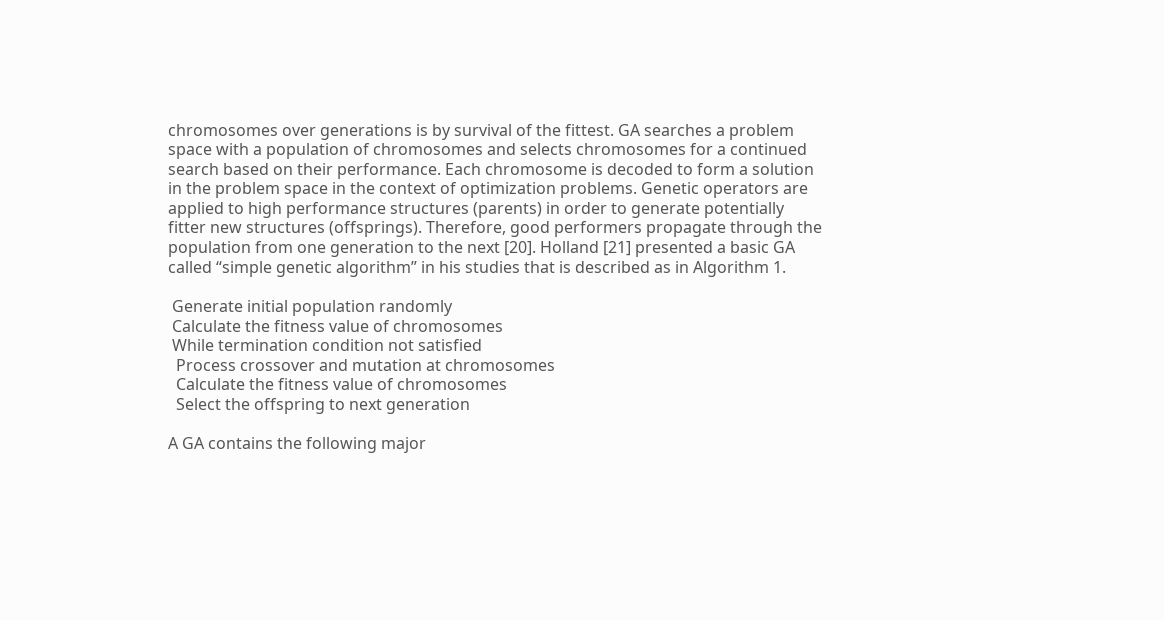chromosomes over generations is by survival of the fittest. GA searches a problem space with a population of chromosomes and selects chromosomes for a continued search based on their performance. Each chromosome is decoded to form a solution in the problem space in the context of optimization problems. Genetic operators are applied to high performance structures (parents) in order to generate potentially fitter new structures (offsprings). Therefore, good performers propagate through the population from one generation to the next [20]. Holland [21] presented a basic GA called “simple genetic algorithm” in his studies that is described as in Algorithm 1.

 Generate initial population randomly
 Calculate the fitness value of chromosomes
 While termination condition not satisfied
  Process crossover and mutation at chromosomes
  Calculate the fitness value of chromosomes
  Select the offspring to next generation

A GA contains the following major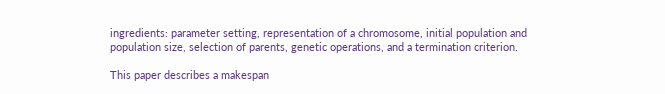ingredients: parameter setting, representation of a chromosome, initial population and population size, selection of parents, genetic operations, and a termination criterion.

This paper describes a makespan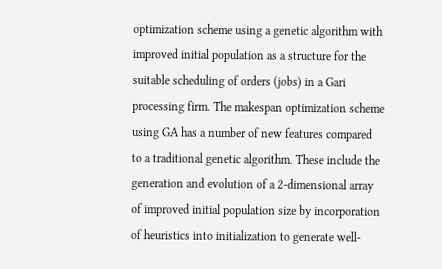optimization scheme using a genetic algorithm with improved initial population as a structure for the suitable scheduling of orders (jobs) in a Gari processing firm. The makespan optimization scheme using GA has a number of new features compared to a traditional genetic algorithm. These include the generation and evolution of a 2-dimensional array of improved initial population size by incorporation of heuristics into initialization to generate well-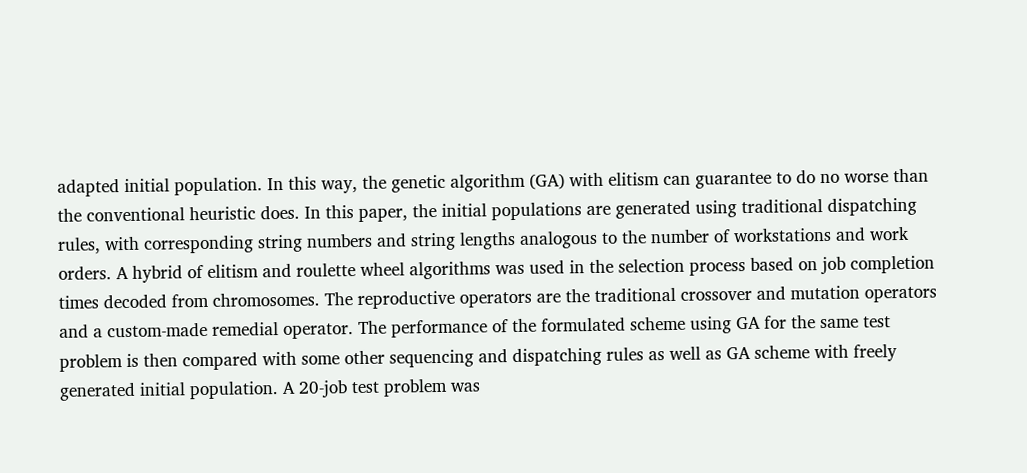adapted initial population. In this way, the genetic algorithm (GA) with elitism can guarantee to do no worse than the conventional heuristic does. In this paper, the initial populations are generated using traditional dispatching rules, with corresponding string numbers and string lengths analogous to the number of workstations and work orders. A hybrid of elitism and roulette wheel algorithms was used in the selection process based on job completion times decoded from chromosomes. The reproductive operators are the traditional crossover and mutation operators and a custom-made remedial operator. The performance of the formulated scheme using GA for the same test problem is then compared with some other sequencing and dispatching rules as well as GA scheme with freely generated initial population. A 20-job test problem was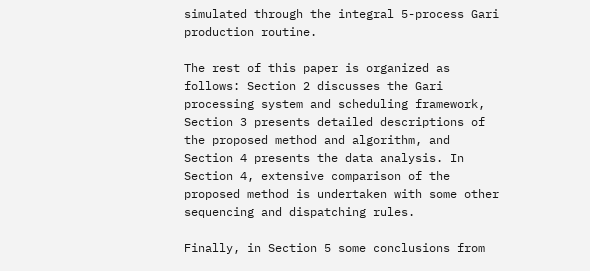simulated through the integral 5-process Gari production routine.

The rest of this paper is organized as follows: Section 2 discusses the Gari processing system and scheduling framework, Section 3 presents detailed descriptions of the proposed method and algorithm, and Section 4 presents the data analysis. In Section 4, extensive comparison of the proposed method is undertaken with some other sequencing and dispatching rules.

Finally, in Section 5 some conclusions from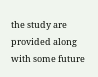the study are provided along with some future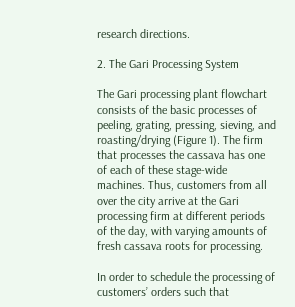research directions.

2. The Gari Processing System

The Gari processing plant flowchart consists of the basic processes of peeling, grating, pressing, sieving, and roasting/drying (Figure 1). The firm that processes the cassava has one of each of these stage-wide machines. Thus, customers from all over the city arrive at the Gari processing firm at different periods of the day, with varying amounts of fresh cassava roots for processing.

In order to schedule the processing of customers’ orders such that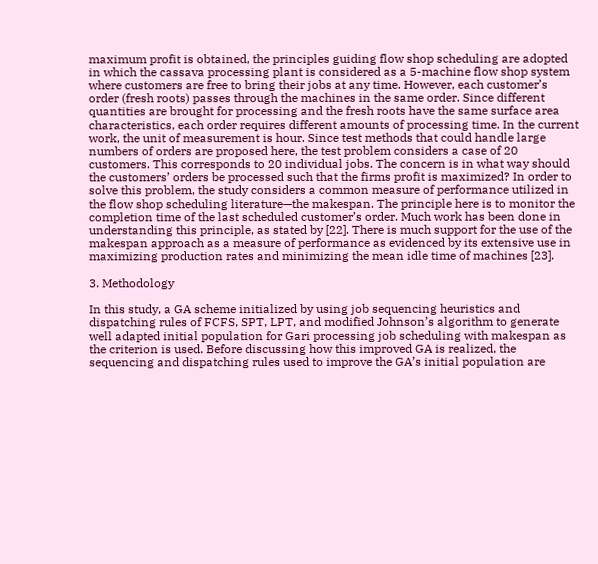maximum profit is obtained, the principles guiding flow shop scheduling are adopted in which the cassava processing plant is considered as a 5-machine flow shop system where customers are free to bring their jobs at any time. However, each customer’s order (fresh roots) passes through the machines in the same order. Since different quantities are brought for processing and the fresh roots have the same surface area characteristics, each order requires different amounts of processing time. In the current work, the unit of measurement is hour. Since test methods that could handle large numbers of orders are proposed here, the test problem considers a case of 20 customers. This corresponds to 20 individual jobs. The concern is in what way should the customers’ orders be processed such that the firms profit is maximized? In order to solve this problem, the study considers a common measure of performance utilized in the flow shop scheduling literature—the makespan. The principle here is to monitor the completion time of the last scheduled customer’s order. Much work has been done in understanding this principle, as stated by [22]. There is much support for the use of the makespan approach as a measure of performance as evidenced by its extensive use in maximizing production rates and minimizing the mean idle time of machines [23].

3. Methodology

In this study, a GA scheme initialized by using job sequencing heuristics and dispatching rules of FCFS, SPT, LPT, and modified Johnson’s algorithm to generate well adapted initial population for Gari processing job scheduling with makespan as the criterion is used. Before discussing how this improved GA is realized, the sequencing and dispatching rules used to improve the GA’s initial population are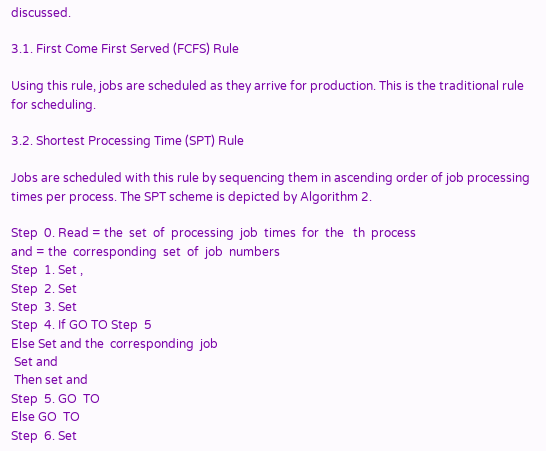discussed.

3.1. First Come First Served (FCFS) Rule

Using this rule, jobs are scheduled as they arrive for production. This is the traditional rule for scheduling.

3.2. Shortest Processing Time (SPT) Rule

Jobs are scheduled with this rule by sequencing them in ascending order of job processing times per process. The SPT scheme is depicted by Algorithm 2.

Step  0. Read = the  set  of  processing  job  times  for  the   th  process
and = the  corresponding  set  of  job  numbers
Step  1. Set ,
Step  2. Set
Step  3. Set
Step  4. If GO TO Step  5
Else Set and the  corresponding  job
 Set and
 Then set and
Step  5. GO  TO
Else GO  TO
Step  6. Set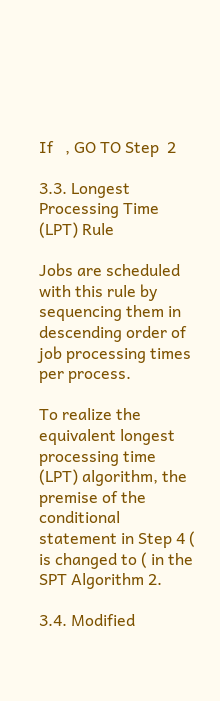If   , GO TO Step  2

3.3. Longest Processing Time (LPT) Rule

Jobs are scheduled with this rule by sequencing them in descending order of job processing times per process.

To realize the equivalent longest processing time (LPT) algorithm, the premise of the conditional statement in Step 4 ( is changed to ( in the SPT Algorithm 2.

3.4. Modified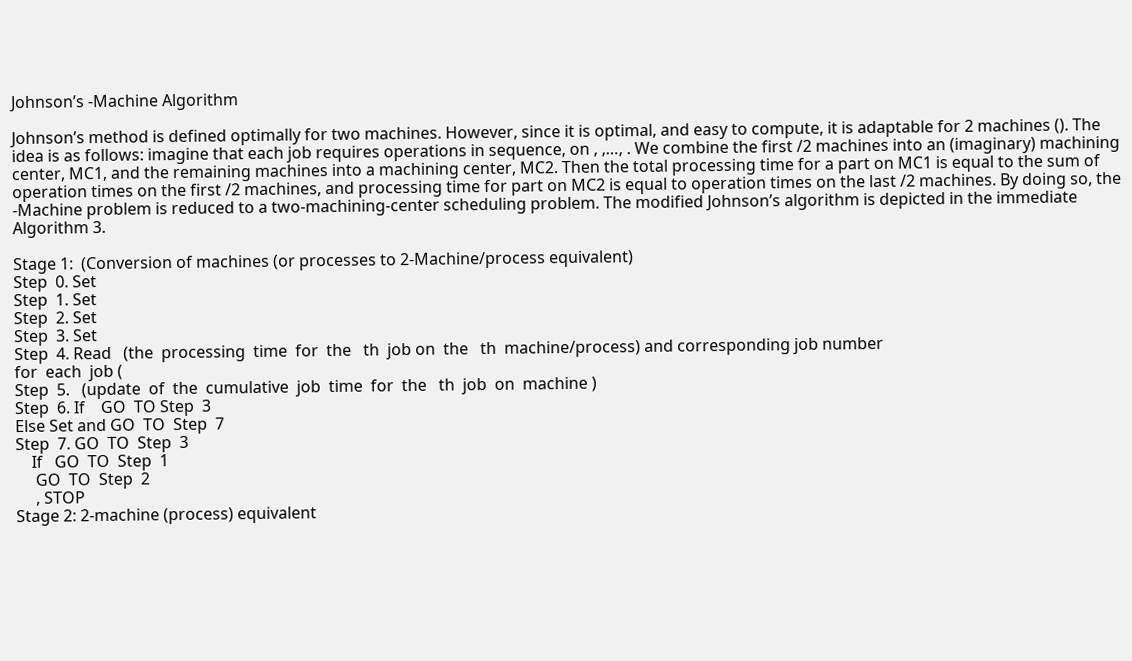Johnson’s -Machine Algorithm

Johnson’s method is defined optimally for two machines. However, since it is optimal, and easy to compute, it is adaptable for 2 machines (). The idea is as follows: imagine that each job requires operations in sequence, on , ,…, . We combine the first /2 machines into an (imaginary) machining center, MC1, and the remaining machines into a machining center, MC2. Then the total processing time for a part on MC1 is equal to the sum of operation times on the first /2 machines, and processing time for part on MC2 is equal to operation times on the last /2 machines. By doing so, the -Machine problem is reduced to a two-machining-center scheduling problem. The modified Johnson’s algorithm is depicted in the immediate Algorithm 3.

Stage 1:  (Conversion of machines (or processes to 2-Machine/process equivalent)
Step  0. Set
Step  1. Set
Step  2. Set
Step  3. Set
Step  4. Read   (the  processing  time  for  the   th  job on  the   th  machine/process) and corresponding job number
for  each  job (
Step  5.   (update  of  the  cumulative  job  time  for  the   th  job  on  machine )
Step  6. If    GO  TO Step  3
Else Set and GO  TO  Step  7
Step  7. GO  TO  Step  3
    If   GO  TO  Step  1
     GO  TO  Step  2
     , STOP
Stage 2: 2-machine (process) equivalent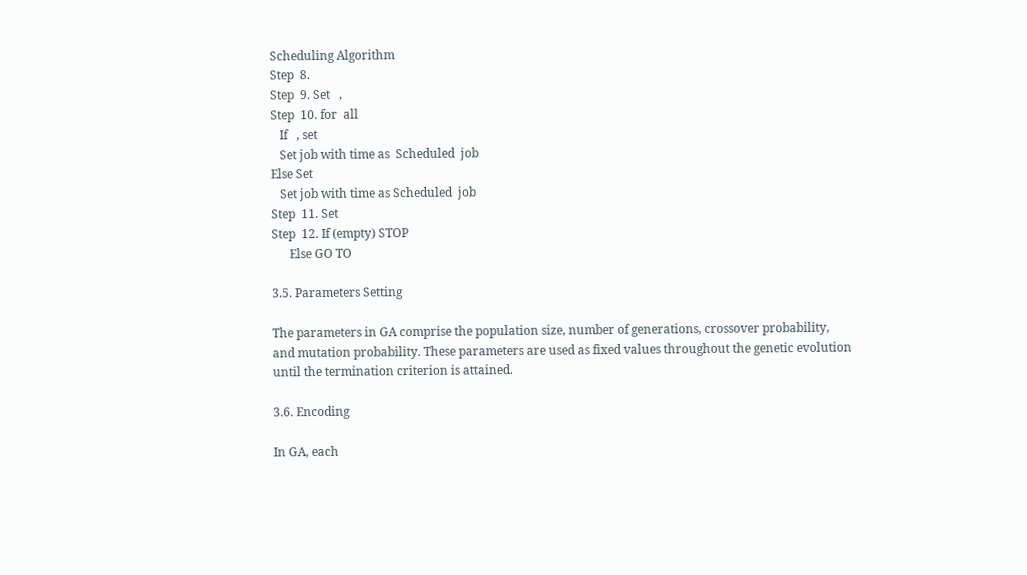Scheduling Algorithm
Step  8.
Step  9. Set   ,
Step  10. for  all
   If   , set
   Set job with time as  Scheduled  job
Else Set
   Set job with time as Scheduled  job
Step  11. Set
Step  12. If (empty) STOP
      Else GO TO

3.5. Parameters Setting

The parameters in GA comprise the population size, number of generations, crossover probability, and mutation probability. These parameters are used as fixed values throughout the genetic evolution until the termination criterion is attained.

3.6. Encoding

In GA, each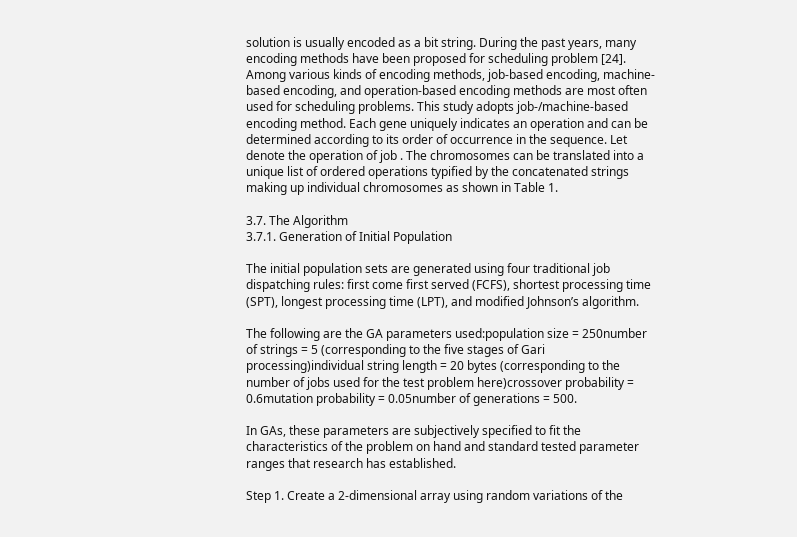solution is usually encoded as a bit string. During the past years, many encoding methods have been proposed for scheduling problem [24]. Among various kinds of encoding methods, job-based encoding, machine-based encoding, and operation-based encoding methods are most often used for scheduling problems. This study adopts job-/machine-based encoding method. Each gene uniquely indicates an operation and can be determined according to its order of occurrence in the sequence. Let denote the operation of job . The chromosomes can be translated into a unique list of ordered operations typified by the concatenated strings making up individual chromosomes as shown in Table 1.

3.7. The Algorithm
3.7.1. Generation of Initial Population

The initial population sets are generated using four traditional job dispatching rules: first come first served (FCFS), shortest processing time (SPT), longest processing time (LPT), and modified Johnson’s algorithm.

The following are the GA parameters used:population size = 250number of strings = 5 (corresponding to the five stages of Gari processing)individual string length = 20 bytes (corresponding to the number of jobs used for the test problem here)crossover probability = 0.6mutation probability = 0.05number of generations = 500.

In GAs, these parameters are subjectively specified to fit the characteristics of the problem on hand and standard tested parameter ranges that research has established.

Step 1. Create a 2-dimensional array using random variations of the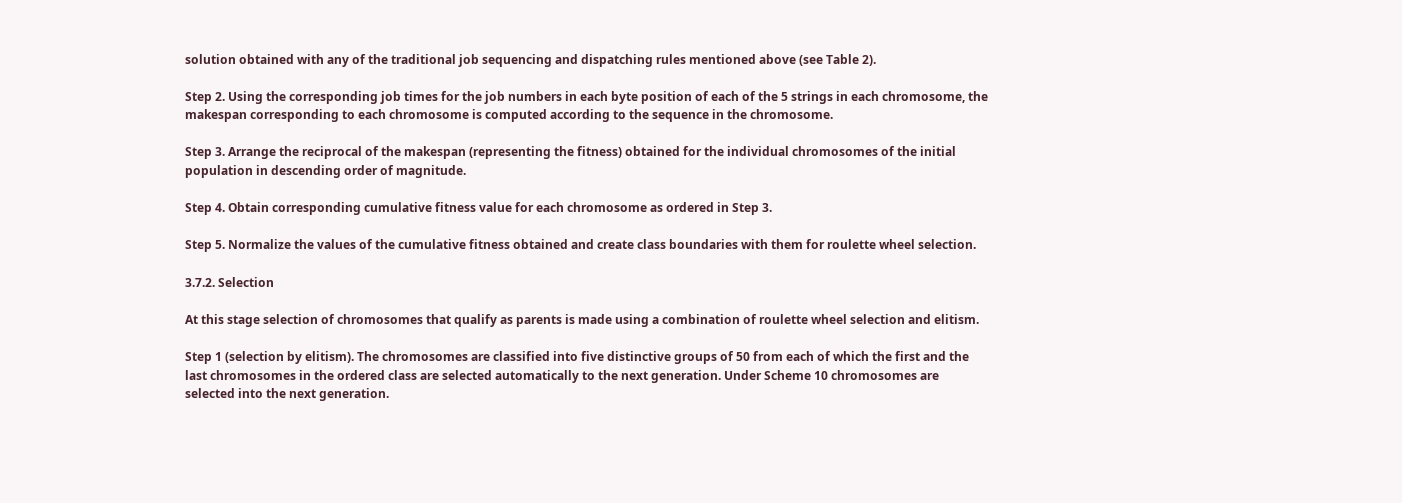solution obtained with any of the traditional job sequencing and dispatching rules mentioned above (see Table 2).

Step 2. Using the corresponding job times for the job numbers in each byte position of each of the 5 strings in each chromosome, the makespan corresponding to each chromosome is computed according to the sequence in the chromosome.

Step 3. Arrange the reciprocal of the makespan (representing the fitness) obtained for the individual chromosomes of the initial population in descending order of magnitude.

Step 4. Obtain corresponding cumulative fitness value for each chromosome as ordered in Step 3.

Step 5. Normalize the values of the cumulative fitness obtained and create class boundaries with them for roulette wheel selection.

3.7.2. Selection

At this stage selection of chromosomes that qualify as parents is made using a combination of roulette wheel selection and elitism.

Step 1 (selection by elitism). The chromosomes are classified into five distinctive groups of 50 from each of which the first and the last chromosomes in the ordered class are selected automatically to the next generation. Under Scheme 10 chromosomes are selected into the next generation.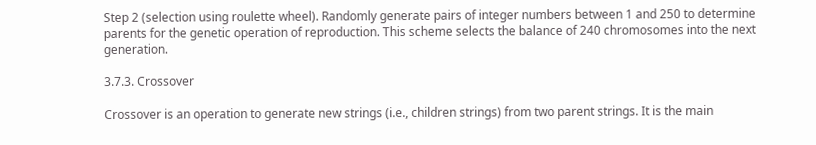Step 2 (selection using roulette wheel). Randomly generate pairs of integer numbers between 1 and 250 to determine parents for the genetic operation of reproduction. This scheme selects the balance of 240 chromosomes into the next generation.

3.7.3. Crossover

Crossover is an operation to generate new strings (i.e., children strings) from two parent strings. It is the main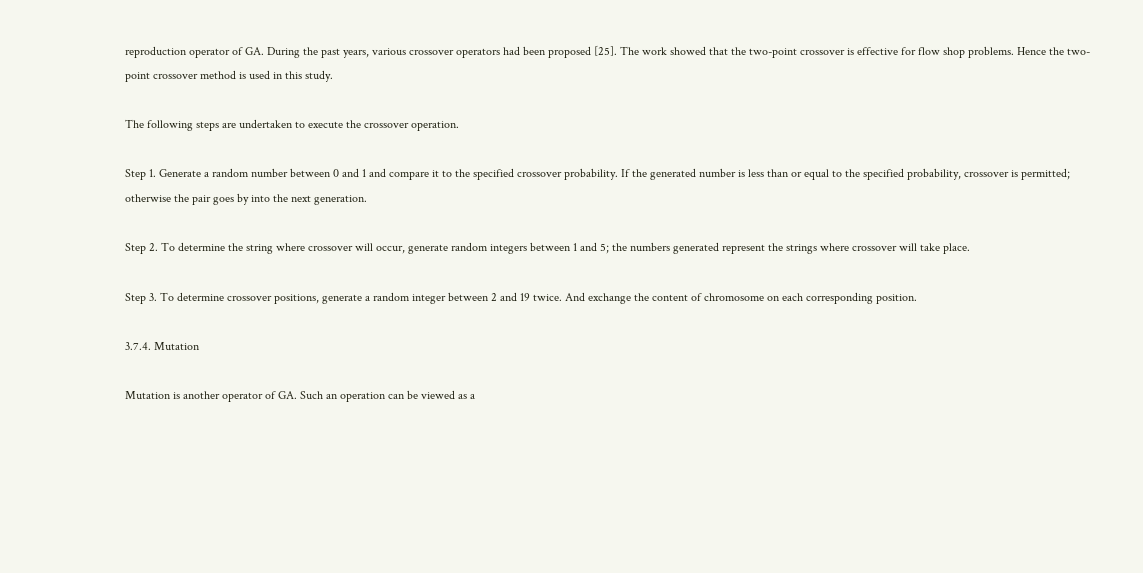reproduction operator of GA. During the past years, various crossover operators had been proposed [25]. The work showed that the two-point crossover is effective for flow shop problems. Hence the two-point crossover method is used in this study.

The following steps are undertaken to execute the crossover operation.

Step 1. Generate a random number between 0 and 1 and compare it to the specified crossover probability. If the generated number is less than or equal to the specified probability, crossover is permitted; otherwise the pair goes by into the next generation.

Step 2. To determine the string where crossover will occur, generate random integers between 1 and 5; the numbers generated represent the strings where crossover will take place.

Step 3. To determine crossover positions, generate a random integer between 2 and 19 twice. And exchange the content of chromosome on each corresponding position.

3.7.4. Mutation

Mutation is another operator of GA. Such an operation can be viewed as a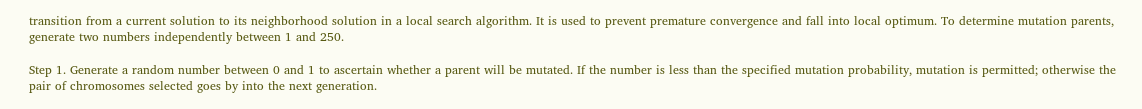transition from a current solution to its neighborhood solution in a local search algorithm. It is used to prevent premature convergence and fall into local optimum. To determine mutation parents, generate two numbers independently between 1 and 250.

Step 1. Generate a random number between 0 and 1 to ascertain whether a parent will be mutated. If the number is less than the specified mutation probability, mutation is permitted; otherwise the pair of chromosomes selected goes by into the next generation.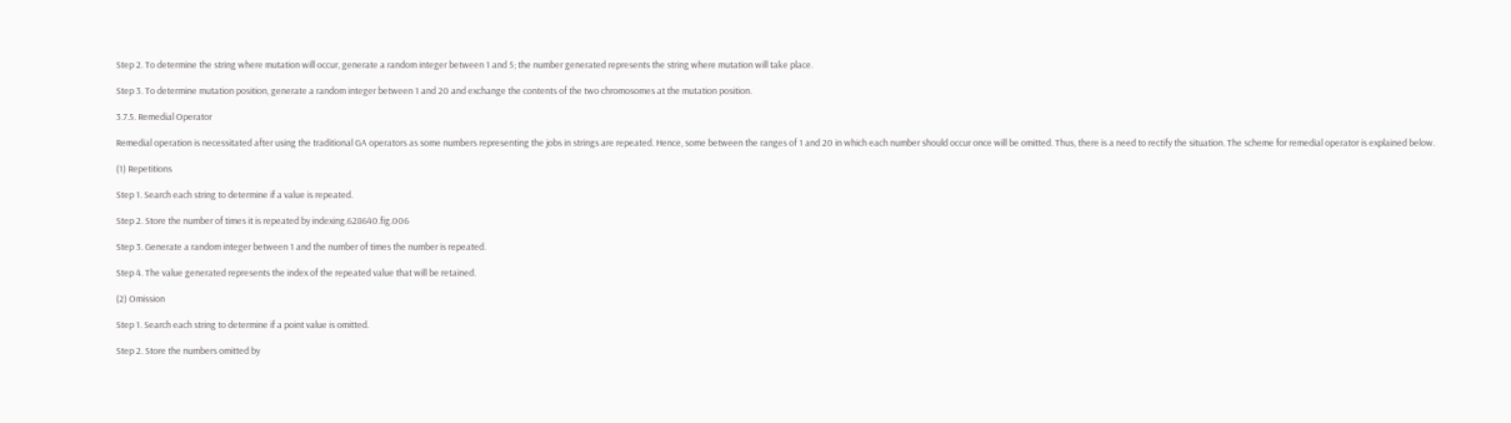Step 2. To determine the string where mutation will occur, generate a random integer between 1 and 5; the number generated represents the string where mutation will take place.

Step 3. To determine mutation position, generate a random integer between 1 and 20 and exchange the contents of the two chromosomes at the mutation position.

3.7.5. Remedial Operator

Remedial operation is necessitated after using the traditional GA operators as some numbers representing the jobs in strings are repeated. Hence, some between the ranges of 1 and 20 in which each number should occur once will be omitted. Thus, there is a need to rectify the situation. The scheme for remedial operator is explained below.

(1) Repetitions

Step 1. Search each string to determine if a value is repeated.

Step 2. Store the number of times it is repeated by indexing.628640.fig.006

Step 3. Generate a random integer between 1 and the number of times the number is repeated.

Step 4. The value generated represents the index of the repeated value that will be retained.

(2) Omission

Step 1. Search each string to determine if a point value is omitted.

Step 2. Store the numbers omitted by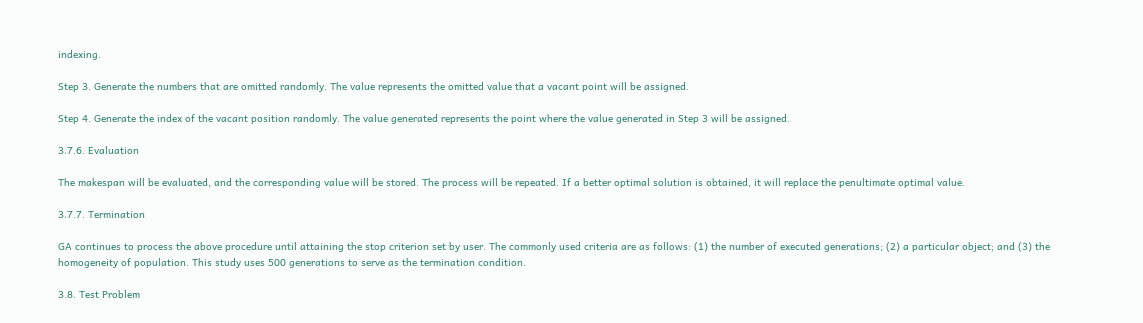indexing.

Step 3. Generate the numbers that are omitted randomly. The value represents the omitted value that a vacant point will be assigned.

Step 4. Generate the index of the vacant position randomly. The value generated represents the point where the value generated in Step 3 will be assigned.

3.7.6. Evaluation

The makespan will be evaluated, and the corresponding value will be stored. The process will be repeated. If a better optimal solution is obtained, it will replace the penultimate optimal value.

3.7.7. Termination

GA continues to process the above procedure until attaining the stop criterion set by user. The commonly used criteria are as follows: (1) the number of executed generations; (2) a particular object; and (3) the homogeneity of population. This study uses 500 generations to serve as the termination condition.

3.8. Test Problem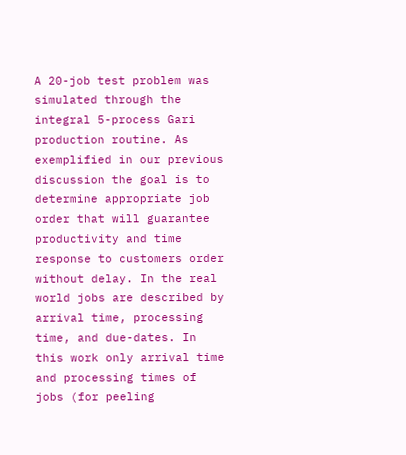A 20-job test problem was simulated through the integral 5-process Gari production routine. As exemplified in our previous discussion the goal is to determine appropriate job order that will guarantee productivity and time response to customers order without delay. In the real world jobs are described by arrival time, processing time, and due-dates. In this work only arrival time and processing times of jobs (for peeling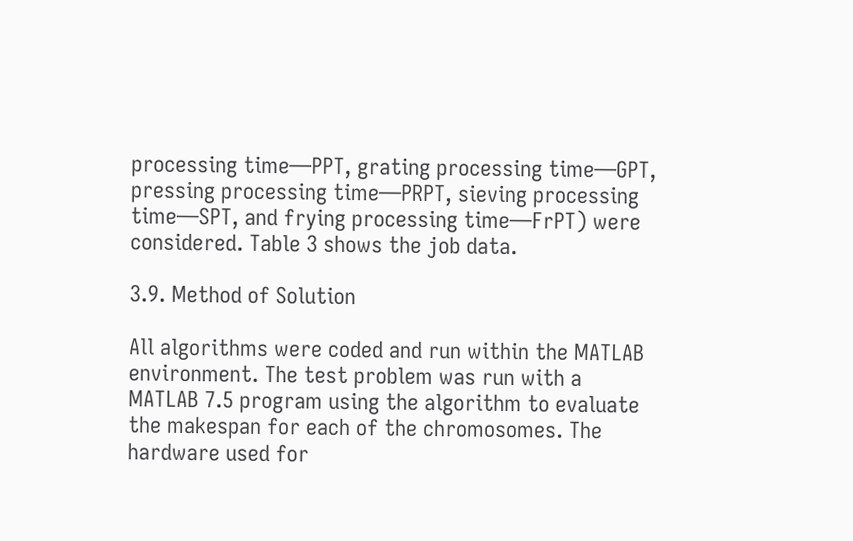processing time—PPT, grating processing time—GPT, pressing processing time—PRPT, sieving processing time—SPT, and frying processing time—FrPT) were considered. Table 3 shows the job data.

3.9. Method of Solution

All algorithms were coded and run within the MATLAB environment. The test problem was run with a MATLAB 7.5 program using the algorithm to evaluate the makespan for each of the chromosomes. The hardware used for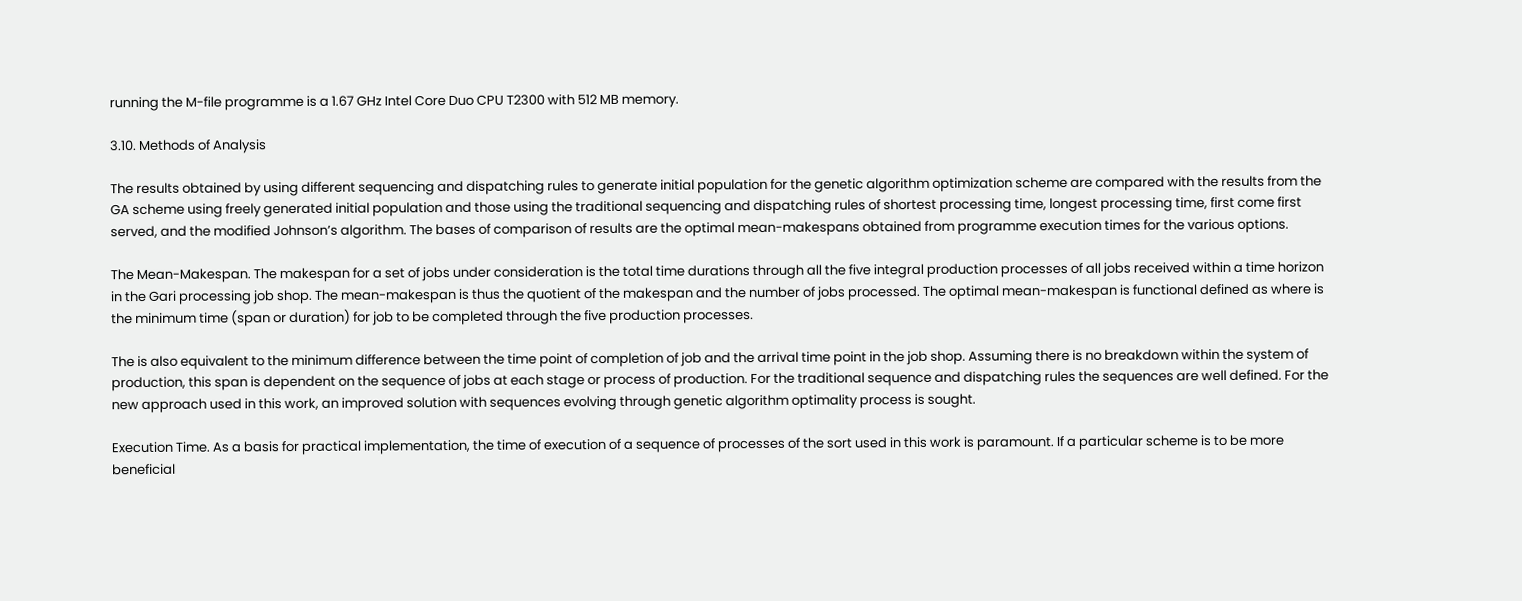running the M-file programme is a 1.67 GHz Intel Core Duo CPU T2300 with 512 MB memory.

3.10. Methods of Analysis

The results obtained by using different sequencing and dispatching rules to generate initial population for the genetic algorithm optimization scheme are compared with the results from the GA scheme using freely generated initial population and those using the traditional sequencing and dispatching rules of shortest processing time, longest processing time, first come first served, and the modified Johnson’s algorithm. The bases of comparison of results are the optimal mean-makespans obtained from programme execution times for the various options.

The Mean-Makespan. The makespan for a set of jobs under consideration is the total time durations through all the five integral production processes of all jobs received within a time horizon in the Gari processing job shop. The mean-makespan is thus the quotient of the makespan and the number of jobs processed. The optimal mean-makespan is functional defined as where is the minimum time (span or duration) for job to be completed through the five production processes.

The is also equivalent to the minimum difference between the time point of completion of job and the arrival time point in the job shop. Assuming there is no breakdown within the system of production, this span is dependent on the sequence of jobs at each stage or process of production. For the traditional sequence and dispatching rules the sequences are well defined. For the new approach used in this work, an improved solution with sequences evolving through genetic algorithm optimality process is sought.

Execution Time. As a basis for practical implementation, the time of execution of a sequence of processes of the sort used in this work is paramount. If a particular scheme is to be more beneficial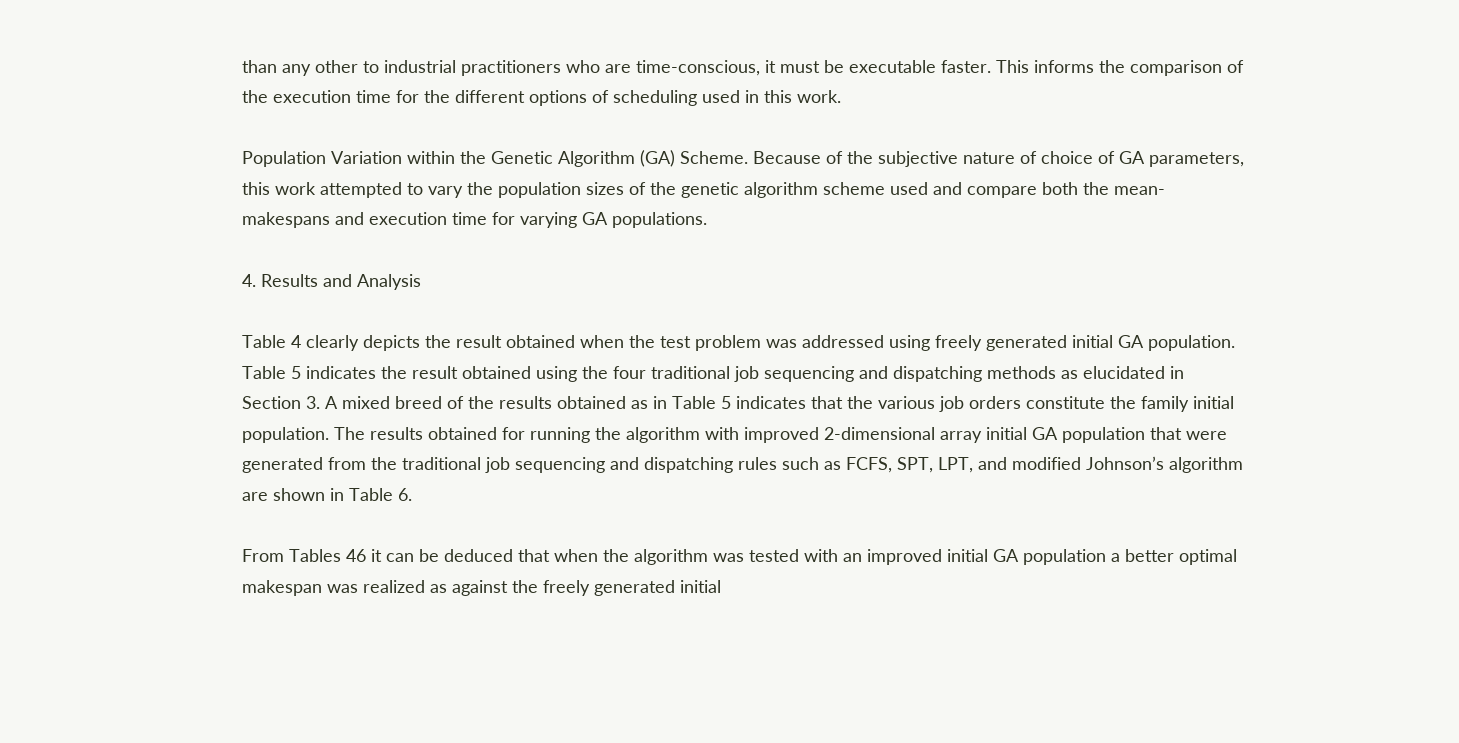than any other to industrial practitioners who are time-conscious, it must be executable faster. This informs the comparison of the execution time for the different options of scheduling used in this work.

Population Variation within the Genetic Algorithm (GA) Scheme. Because of the subjective nature of choice of GA parameters, this work attempted to vary the population sizes of the genetic algorithm scheme used and compare both the mean-makespans and execution time for varying GA populations.

4. Results and Analysis

Table 4 clearly depicts the result obtained when the test problem was addressed using freely generated initial GA population. Table 5 indicates the result obtained using the four traditional job sequencing and dispatching methods as elucidated in Section 3. A mixed breed of the results obtained as in Table 5 indicates that the various job orders constitute the family initial population. The results obtained for running the algorithm with improved 2-dimensional array initial GA population that were generated from the traditional job sequencing and dispatching rules such as FCFS, SPT, LPT, and modified Johnson’s algorithm are shown in Table 6.

From Tables 46 it can be deduced that when the algorithm was tested with an improved initial GA population a better optimal makespan was realized as against the freely generated initial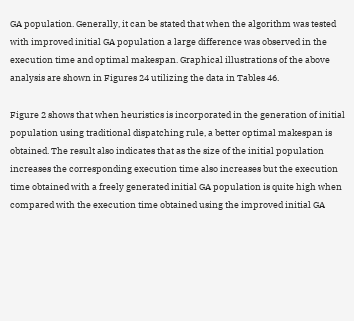GA population. Generally, it can be stated that when the algorithm was tested with improved initial GA population a large difference was observed in the execution time and optimal makespan. Graphical illustrations of the above analysis are shown in Figures 24 utilizing the data in Tables 46.

Figure 2 shows that when heuristics is incorporated in the generation of initial population using traditional dispatching rule, a better optimal makespan is obtained. The result also indicates that as the size of the initial population increases the corresponding execution time also increases but the execution time obtained with a freely generated initial GA population is quite high when compared with the execution time obtained using the improved initial GA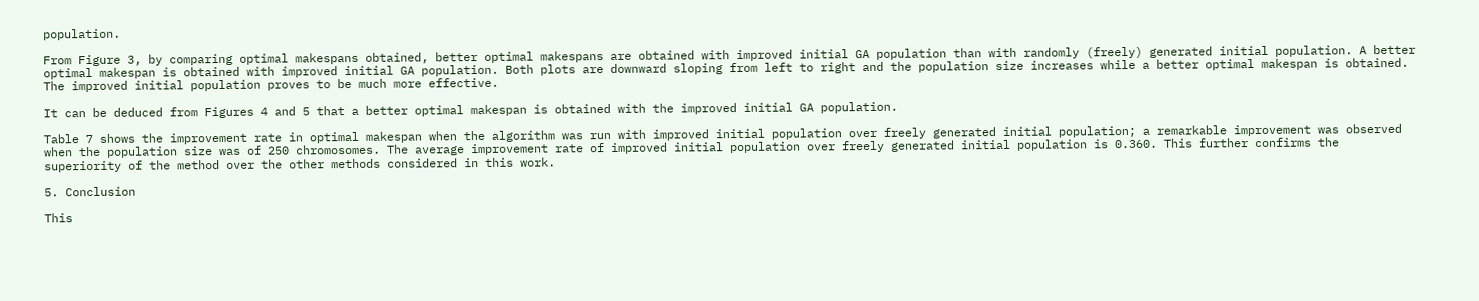population.

From Figure 3, by comparing optimal makespans obtained, better optimal makespans are obtained with improved initial GA population than with randomly (freely) generated initial population. A better optimal makespan is obtained with improved initial GA population. Both plots are downward sloping from left to right and the population size increases while a better optimal makespan is obtained. The improved initial population proves to be much more effective.

It can be deduced from Figures 4 and 5 that a better optimal makespan is obtained with the improved initial GA population.

Table 7 shows the improvement rate in optimal makespan when the algorithm was run with improved initial population over freely generated initial population; a remarkable improvement was observed when the population size was of 250 chromosomes. The average improvement rate of improved initial population over freely generated initial population is 0.360. This further confirms the superiority of the method over the other methods considered in this work.

5. Conclusion

This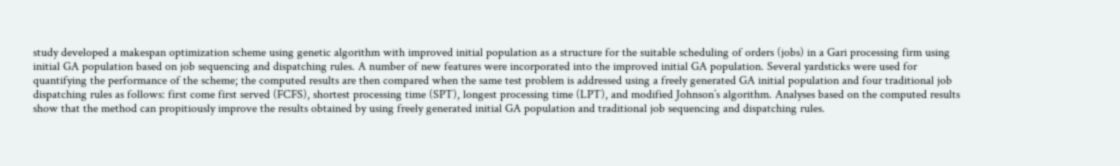study developed a makespan optimization scheme using genetic algorithm with improved initial population as a structure for the suitable scheduling of orders (jobs) in a Gari processing firm using initial GA population based on job sequencing and dispatching rules. A number of new features were incorporated into the improved initial GA population. Several yardsticks were used for quantifying the performance of the scheme; the computed results are then compared when the same test problem is addressed using a freely generated GA initial population and four traditional job dispatching rules as follows: first come first served (FCFS), shortest processing time (SPT), longest processing time (LPT), and modified Johnson’s algorithm. Analyses based on the computed results show that the method can propitiously improve the results obtained by using freely generated initial GA population and traditional job sequencing and dispatching rules.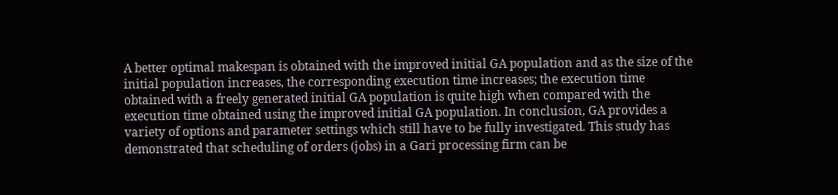A better optimal makespan is obtained with the improved initial GA population and as the size of the initial population increases, the corresponding execution time increases; the execution time obtained with a freely generated initial GA population is quite high when compared with the execution time obtained using the improved initial GA population. In conclusion, GA provides a variety of options and parameter settings which still have to be fully investigated. This study has demonstrated that scheduling of orders (jobs) in a Gari processing firm can be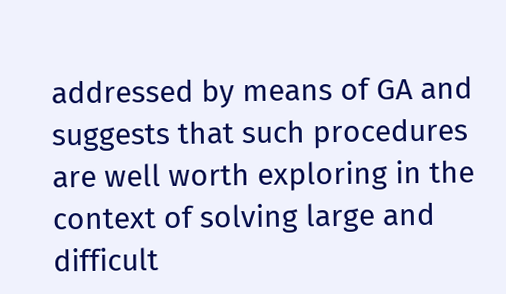addressed by means of GA and suggests that such procedures are well worth exploring in the context of solving large and difficult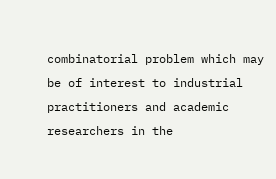combinatorial problem which may be of interest to industrial practitioners and academic researchers in the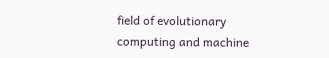field of evolutionary computing and machine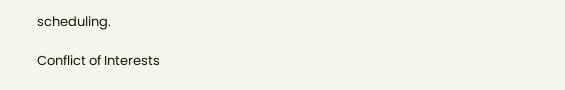scheduling.

Conflict of Interests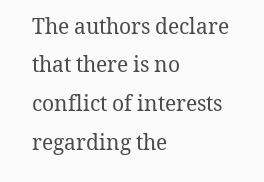The authors declare that there is no conflict of interests regarding the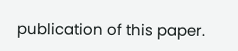publication of this paper.